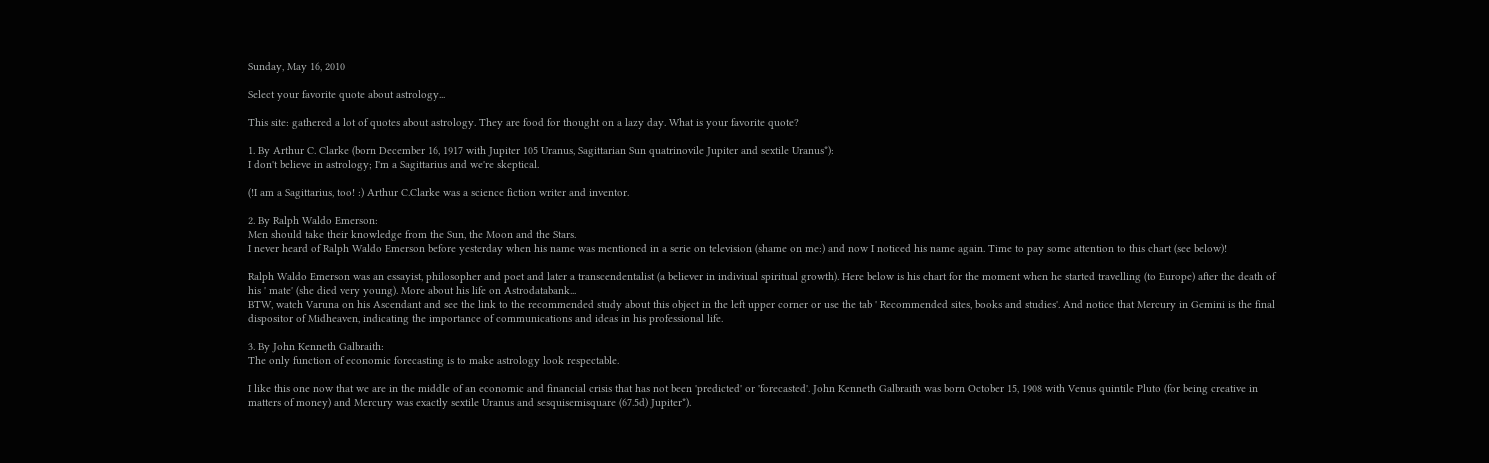Sunday, May 16, 2010

Select your favorite quote about astrology...

This site: gathered a lot of quotes about astrology. They are food for thought on a lazy day. What is your favorite quote?

1. By Arthur C. Clarke (born December 16, 1917 with Jupiter 105 Uranus, Sagittarian Sun quatrinovile Jupiter and sextile Uranus*):
I don't believe in astrology; I'm a Sagittarius and we're skeptical.

(!I am a Sagittarius, too! :) Arthur C.Clarke was a science fiction writer and inventor.

2. By Ralph Waldo Emerson:
Men should take their knowledge from the Sun, the Moon and the Stars.
I never heard of Ralph Waldo Emerson before yesterday when his name was mentioned in a serie on television (shame on me:) and now I noticed his name again. Time to pay some attention to this chart (see below)!

Ralph Waldo Emerson was an essayist, philosopher and poet and later a transcendentalist (a believer in indiviual spiritual growth). Here below is his chart for the moment when he started travelling (to Europe) after the death of his ' mate' (she died very young). More about his life on Astrodatabank...
BTW, watch Varuna on his Ascendant and see the link to the recommended study about this object in the left upper corner or use the tab ' Recommended sites, books and studies'. And notice that Mercury in Gemini is the final dispositor of Midheaven, indicating the importance of communications and ideas in his professional life.

3. By John Kenneth Galbraith:
The only function of economic forecasting is to make astrology look respectable.

I like this one now that we are in the middle of an economic and financial crisis that has not been 'predicted' or 'forecasted'. John Kenneth Galbraith was born October 15, 1908 with Venus quintile Pluto (for being creative in matters of money) and Mercury was exactly sextile Uranus and sesquisemisquare (67.5d) Jupiter*).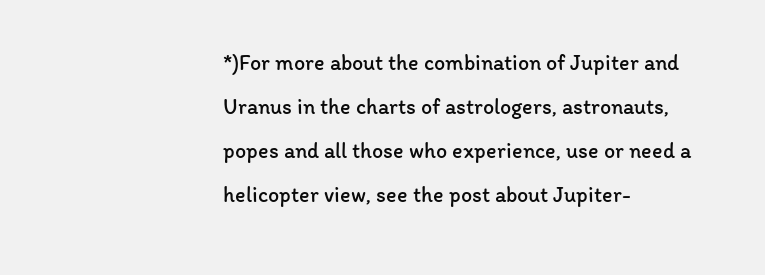*)For more about the combination of Jupiter and Uranus in the charts of astrologers, astronauts, popes and all those who experience, use or need a helicopter view, see the post about Jupiter-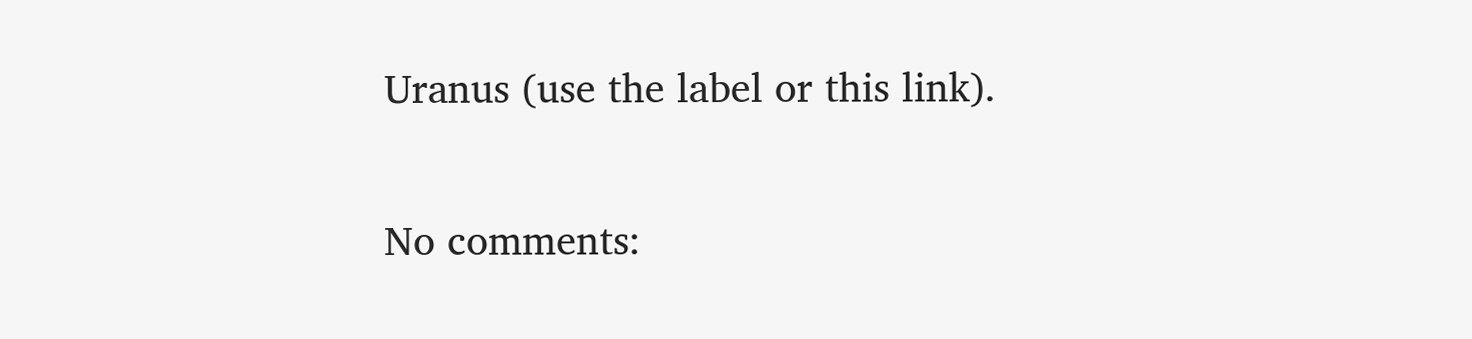Uranus (use the label or this link).

No comments: